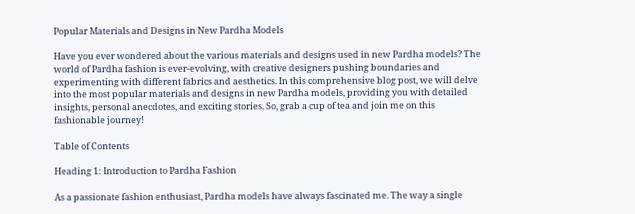Popular Materials and Designs in New Pardha Models

Have you ever wondered about the various materials and designs used in new Pardha models? The world of Pardha fashion is ever-evolving, with creative designers pushing boundaries and experimenting with different fabrics and aesthetics. In this comprehensive blog post, we will delve into the most popular materials and designs in new Pardha models, providing you with detailed insights, personal anecdotes, and exciting stories. So, grab a cup of tea and join me on this fashionable journey!

Table of Contents

Heading 1: Introduction to Pardha Fashion

As a passionate fashion enthusiast, Pardha models have always fascinated me. The way a single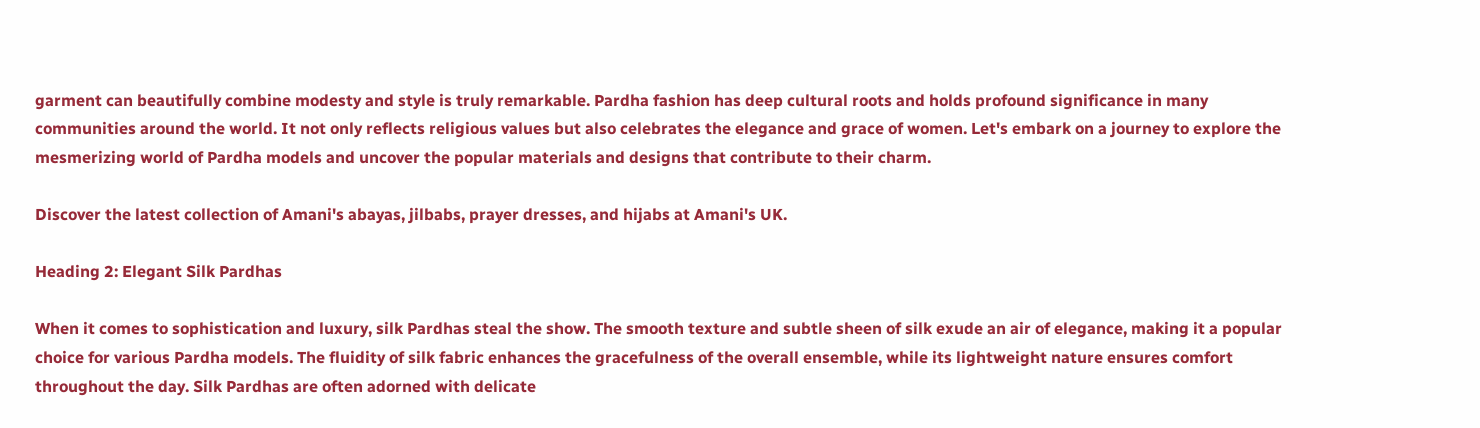garment can beautifully combine modesty and style is truly remarkable. Pardha fashion has deep cultural roots and holds profound significance in many communities around the world. It not only reflects religious values but also celebrates the elegance and grace of women. Let's embark on a journey to explore the mesmerizing world of Pardha models and uncover the popular materials and designs that contribute to their charm.

Discover the latest collection of Amani's abayas, jilbabs, prayer dresses, and hijabs at Amani's UK.

Heading 2: Elegant Silk Pardhas

When it comes to sophistication and luxury, silk Pardhas steal the show. The smooth texture and subtle sheen of silk exude an air of elegance, making it a popular choice for various Pardha models. The fluidity of silk fabric enhances the gracefulness of the overall ensemble, while its lightweight nature ensures comfort throughout the day. Silk Pardhas are often adorned with delicate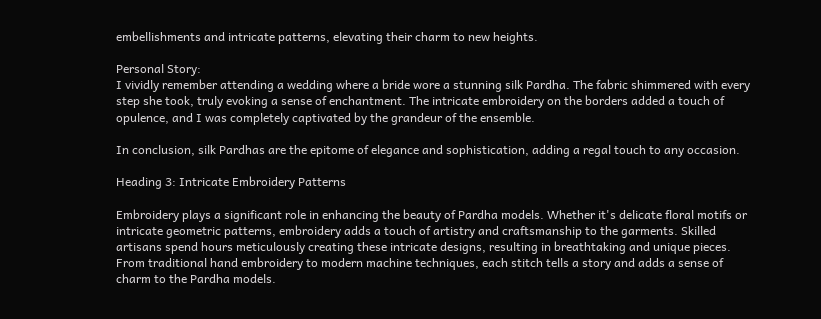embellishments and intricate patterns, elevating their charm to new heights.

Personal Story:
I vividly remember attending a wedding where a bride wore a stunning silk Pardha. The fabric shimmered with every step she took, truly evoking a sense of enchantment. The intricate embroidery on the borders added a touch of opulence, and I was completely captivated by the grandeur of the ensemble.

In conclusion, silk Pardhas are the epitome of elegance and sophistication, adding a regal touch to any occasion.

Heading 3: Intricate Embroidery Patterns

Embroidery plays a significant role in enhancing the beauty of Pardha models. Whether it's delicate floral motifs or intricate geometric patterns, embroidery adds a touch of artistry and craftsmanship to the garments. Skilled artisans spend hours meticulously creating these intricate designs, resulting in breathtaking and unique pieces. From traditional hand embroidery to modern machine techniques, each stitch tells a story and adds a sense of charm to the Pardha models.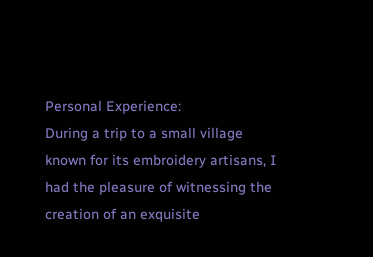Personal Experience:
During a trip to a small village known for its embroidery artisans, I had the pleasure of witnessing the creation of an exquisite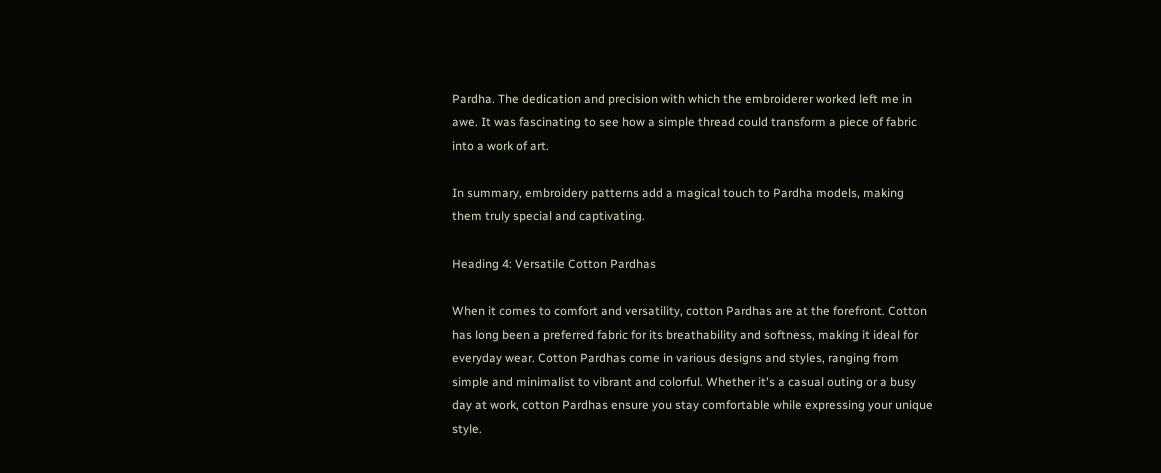Pardha. The dedication and precision with which the embroiderer worked left me in awe. It was fascinating to see how a simple thread could transform a piece of fabric into a work of art.

In summary, embroidery patterns add a magical touch to Pardha models, making them truly special and captivating.

Heading 4: Versatile Cotton Pardhas

When it comes to comfort and versatility, cotton Pardhas are at the forefront. Cotton has long been a preferred fabric for its breathability and softness, making it ideal for everyday wear. Cotton Pardhas come in various designs and styles, ranging from simple and minimalist to vibrant and colorful. Whether it's a casual outing or a busy day at work, cotton Pardhas ensure you stay comfortable while expressing your unique style.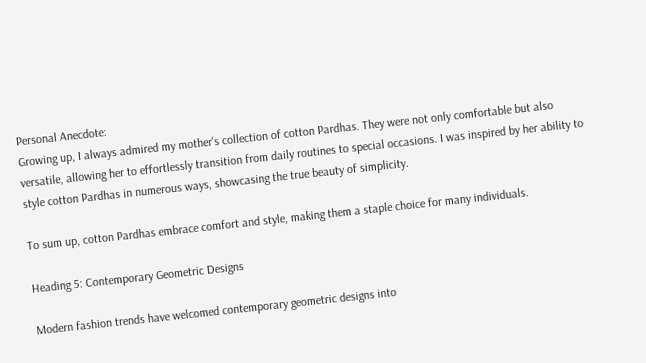Personal Anecdote:
Growing up, I always admired my mother's collection of cotton Pardhas. They were not only comfortable but also versatile, allowing her to effortlessly transition from daily routines to special occasions. I was inspired by her ability to style cotton Pardhas in numerous ways, showcasing the true beauty of simplicity.

To sum up, cotton Pardhas embrace comfort and style, making them a staple choice for many individuals.

Heading 5: Contemporary Geometric Designs

Modern fashion trends have welcomed contemporary geometric designs into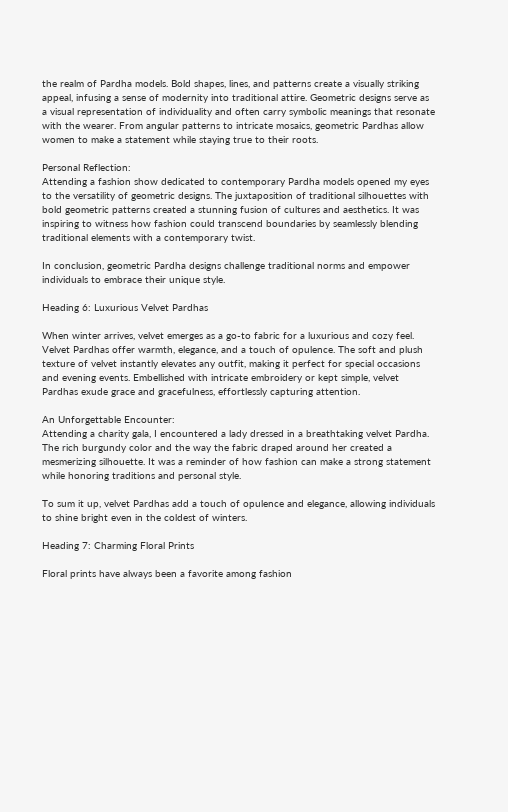the realm of Pardha models. Bold shapes, lines, and patterns create a visually striking appeal, infusing a sense of modernity into traditional attire. Geometric designs serve as a visual representation of individuality and often carry symbolic meanings that resonate with the wearer. From angular patterns to intricate mosaics, geometric Pardhas allow women to make a statement while staying true to their roots.

Personal Reflection:
Attending a fashion show dedicated to contemporary Pardha models opened my eyes to the versatility of geometric designs. The juxtaposition of traditional silhouettes with bold geometric patterns created a stunning fusion of cultures and aesthetics. It was inspiring to witness how fashion could transcend boundaries by seamlessly blending traditional elements with a contemporary twist.

In conclusion, geometric Pardha designs challenge traditional norms and empower individuals to embrace their unique style.

Heading 6: Luxurious Velvet Pardhas

When winter arrives, velvet emerges as a go-to fabric for a luxurious and cozy feel. Velvet Pardhas offer warmth, elegance, and a touch of opulence. The soft and plush texture of velvet instantly elevates any outfit, making it perfect for special occasions and evening events. Embellished with intricate embroidery or kept simple, velvet Pardhas exude grace and gracefulness, effortlessly capturing attention.

An Unforgettable Encounter:
Attending a charity gala, I encountered a lady dressed in a breathtaking velvet Pardha. The rich burgundy color and the way the fabric draped around her created a mesmerizing silhouette. It was a reminder of how fashion can make a strong statement while honoring traditions and personal style.

To sum it up, velvet Pardhas add a touch of opulence and elegance, allowing individuals to shine bright even in the coldest of winters.

Heading 7: Charming Floral Prints

Floral prints have always been a favorite among fashion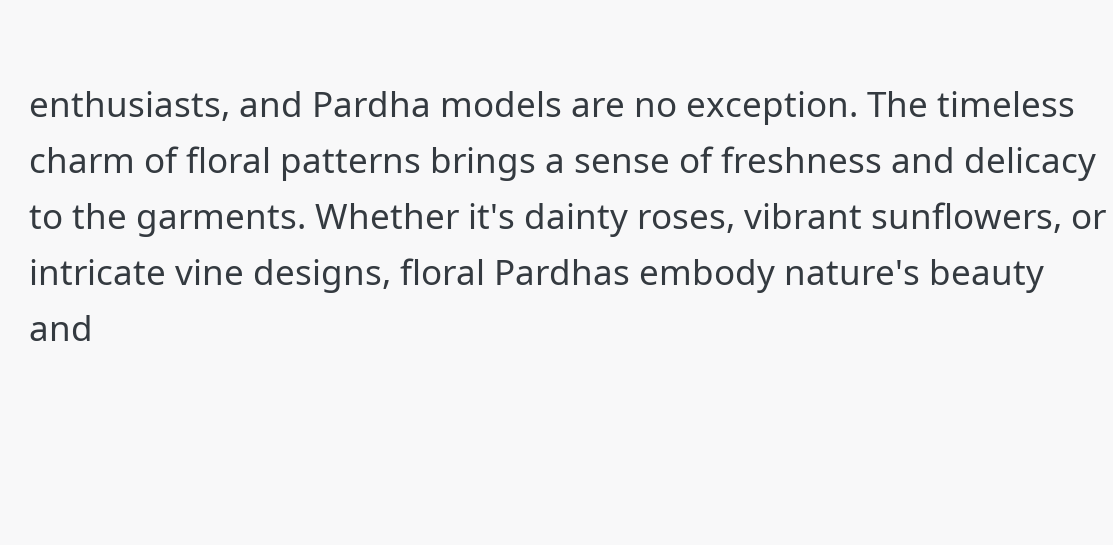enthusiasts, and Pardha models are no exception. The timeless charm of floral patterns brings a sense of freshness and delicacy to the garments. Whether it's dainty roses, vibrant sunflowers, or intricate vine designs, floral Pardhas embody nature's beauty and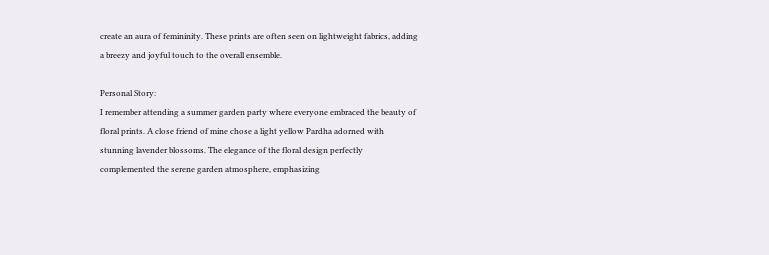create an aura of femininity. These prints are often seen on lightweight fabrics, adding a breezy and joyful touch to the overall ensemble.

Personal Story:
I remember attending a summer garden party where everyone embraced the beauty of floral prints. A close friend of mine chose a light yellow Pardha adorned with stunning lavender blossoms. The elegance of the floral design perfectly complemented the serene garden atmosphere, emphasizing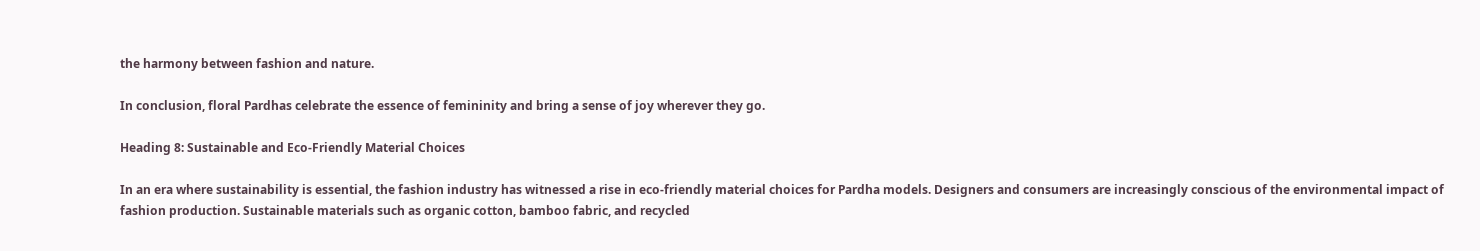the harmony between fashion and nature.

In conclusion, floral Pardhas celebrate the essence of femininity and bring a sense of joy wherever they go.

Heading 8: Sustainable and Eco-Friendly Material Choices

In an era where sustainability is essential, the fashion industry has witnessed a rise in eco-friendly material choices for Pardha models. Designers and consumers are increasingly conscious of the environmental impact of fashion production. Sustainable materials such as organic cotton, bamboo fabric, and recycled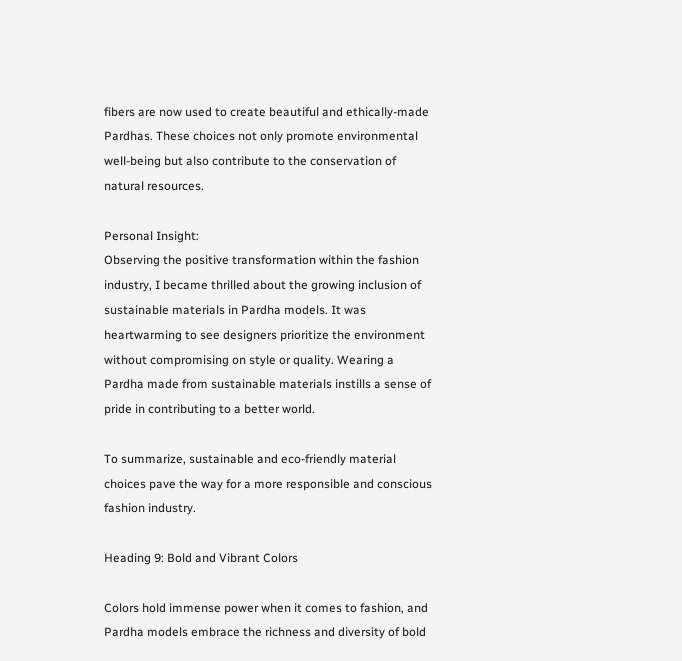fibers are now used to create beautiful and ethically-made Pardhas. These choices not only promote environmental well-being but also contribute to the conservation of natural resources.

Personal Insight:
Observing the positive transformation within the fashion industry, I became thrilled about the growing inclusion of sustainable materials in Pardha models. It was heartwarming to see designers prioritize the environment without compromising on style or quality. Wearing a Pardha made from sustainable materials instills a sense of pride in contributing to a better world.

To summarize, sustainable and eco-friendly material choices pave the way for a more responsible and conscious fashion industry.

Heading 9: Bold and Vibrant Colors

Colors hold immense power when it comes to fashion, and Pardha models embrace the richness and diversity of bold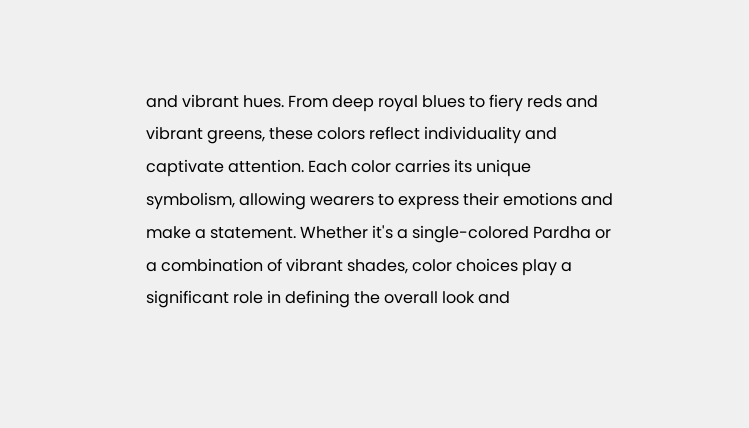and vibrant hues. From deep royal blues to fiery reds and vibrant greens, these colors reflect individuality and captivate attention. Each color carries its unique symbolism, allowing wearers to express their emotions and make a statement. Whether it's a single-colored Pardha or a combination of vibrant shades, color choices play a significant role in defining the overall look and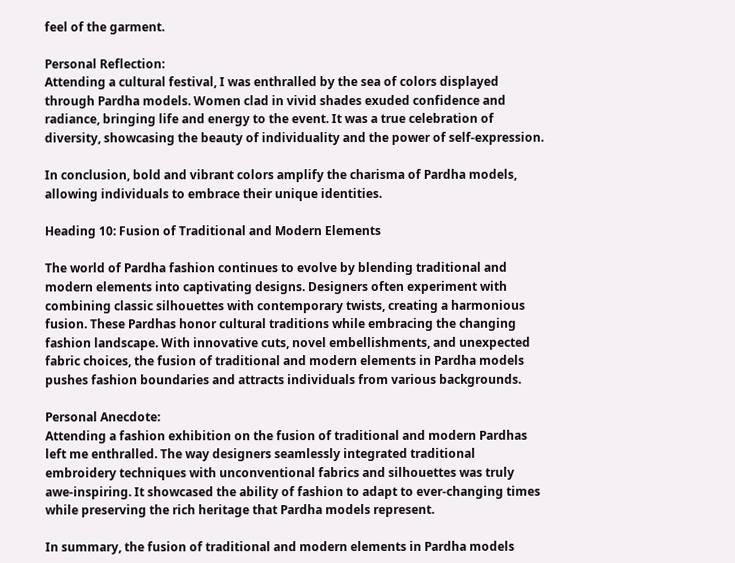feel of the garment.

Personal Reflection:
Attending a cultural festival, I was enthralled by the sea of colors displayed through Pardha models. Women clad in vivid shades exuded confidence and radiance, bringing life and energy to the event. It was a true celebration of diversity, showcasing the beauty of individuality and the power of self-expression.

In conclusion, bold and vibrant colors amplify the charisma of Pardha models, allowing individuals to embrace their unique identities.

Heading 10: Fusion of Traditional and Modern Elements

The world of Pardha fashion continues to evolve by blending traditional and modern elements into captivating designs. Designers often experiment with combining classic silhouettes with contemporary twists, creating a harmonious fusion. These Pardhas honor cultural traditions while embracing the changing fashion landscape. With innovative cuts, novel embellishments, and unexpected fabric choices, the fusion of traditional and modern elements in Pardha models pushes fashion boundaries and attracts individuals from various backgrounds.

Personal Anecdote:
Attending a fashion exhibition on the fusion of traditional and modern Pardhas left me enthralled. The way designers seamlessly integrated traditional embroidery techniques with unconventional fabrics and silhouettes was truly awe-inspiring. It showcased the ability of fashion to adapt to ever-changing times while preserving the rich heritage that Pardha models represent.

In summary, the fusion of traditional and modern elements in Pardha models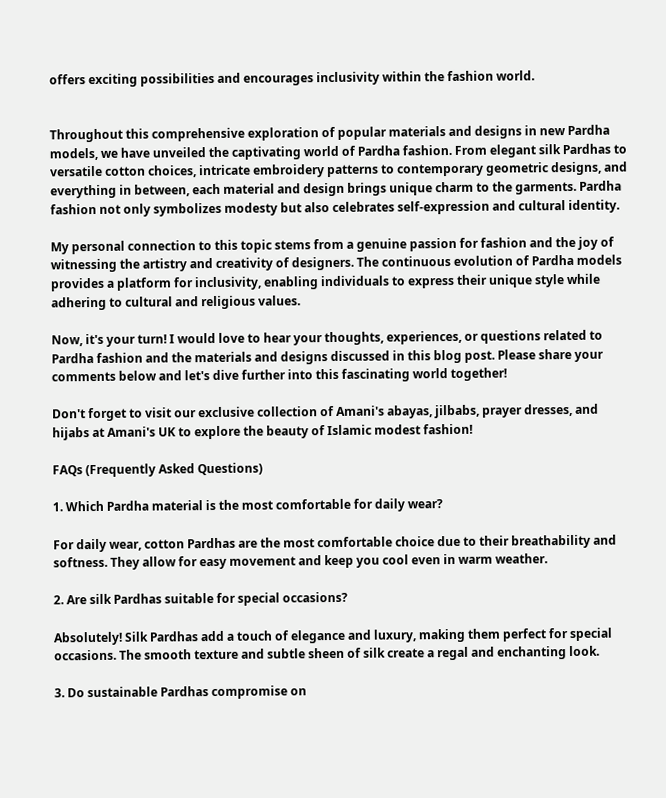offers exciting possibilities and encourages inclusivity within the fashion world.


Throughout this comprehensive exploration of popular materials and designs in new Pardha models, we have unveiled the captivating world of Pardha fashion. From elegant silk Pardhas to versatile cotton choices, intricate embroidery patterns to contemporary geometric designs, and everything in between, each material and design brings unique charm to the garments. Pardha fashion not only symbolizes modesty but also celebrates self-expression and cultural identity.

My personal connection to this topic stems from a genuine passion for fashion and the joy of witnessing the artistry and creativity of designers. The continuous evolution of Pardha models provides a platform for inclusivity, enabling individuals to express their unique style while adhering to cultural and religious values.

Now, it's your turn! I would love to hear your thoughts, experiences, or questions related to Pardha fashion and the materials and designs discussed in this blog post. Please share your comments below and let's dive further into this fascinating world together!

Don't forget to visit our exclusive collection of Amani's abayas, jilbabs, prayer dresses, and hijabs at Amani's UK to explore the beauty of Islamic modest fashion!

FAQs (Frequently Asked Questions)

1. Which Pardha material is the most comfortable for daily wear?

For daily wear, cotton Pardhas are the most comfortable choice due to their breathability and softness. They allow for easy movement and keep you cool even in warm weather.

2. Are silk Pardhas suitable for special occasions?

Absolutely! Silk Pardhas add a touch of elegance and luxury, making them perfect for special occasions. The smooth texture and subtle sheen of silk create a regal and enchanting look.

3. Do sustainable Pardhas compromise on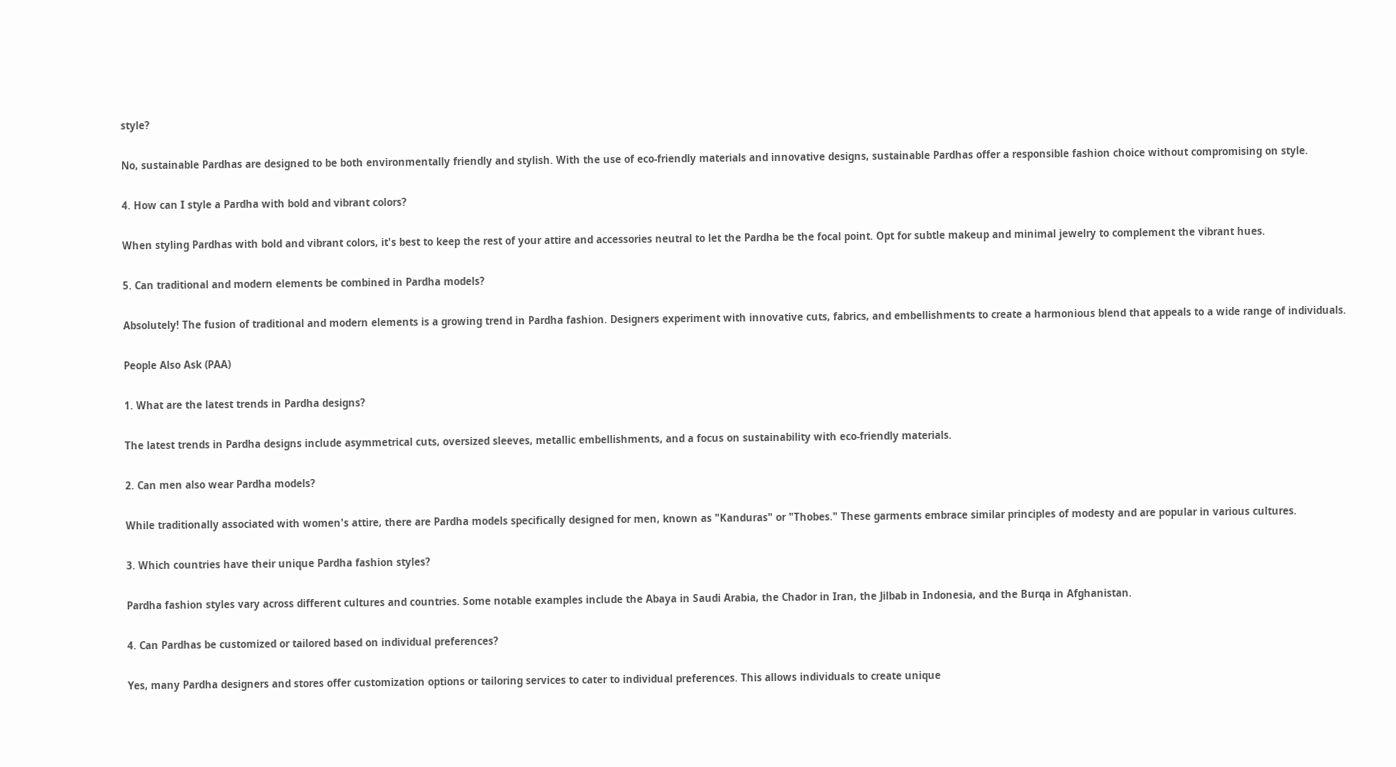style?

No, sustainable Pardhas are designed to be both environmentally friendly and stylish. With the use of eco-friendly materials and innovative designs, sustainable Pardhas offer a responsible fashion choice without compromising on style.

4. How can I style a Pardha with bold and vibrant colors?

When styling Pardhas with bold and vibrant colors, it's best to keep the rest of your attire and accessories neutral to let the Pardha be the focal point. Opt for subtle makeup and minimal jewelry to complement the vibrant hues.

5. Can traditional and modern elements be combined in Pardha models?

Absolutely! The fusion of traditional and modern elements is a growing trend in Pardha fashion. Designers experiment with innovative cuts, fabrics, and embellishments to create a harmonious blend that appeals to a wide range of individuals.

People Also Ask (PAA)

1. What are the latest trends in Pardha designs?

The latest trends in Pardha designs include asymmetrical cuts, oversized sleeves, metallic embellishments, and a focus on sustainability with eco-friendly materials.

2. Can men also wear Pardha models?

While traditionally associated with women's attire, there are Pardha models specifically designed for men, known as "Kanduras" or "Thobes." These garments embrace similar principles of modesty and are popular in various cultures.

3. Which countries have their unique Pardha fashion styles?

Pardha fashion styles vary across different cultures and countries. Some notable examples include the Abaya in Saudi Arabia, the Chador in Iran, the Jilbab in Indonesia, and the Burqa in Afghanistan.

4. Can Pardhas be customized or tailored based on individual preferences?

Yes, many Pardha designers and stores offer customization options or tailoring services to cater to individual preferences. This allows individuals to create unique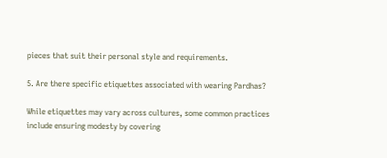pieces that suit their personal style and requirements.

5. Are there specific etiquettes associated with wearing Pardhas?

While etiquettes may vary across cultures, some common practices include ensuring modesty by covering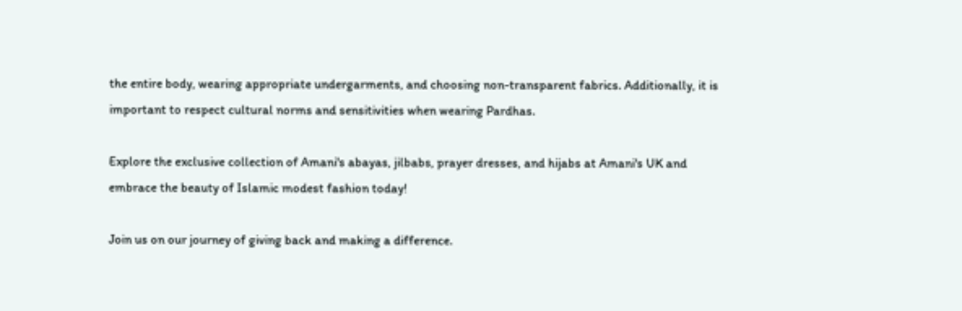the entire body, wearing appropriate undergarments, and choosing non-transparent fabrics. Additionally, it is important to respect cultural norms and sensitivities when wearing Pardhas.

Explore the exclusive collection of Amani's abayas, jilbabs, prayer dresses, and hijabs at Amani's UK and embrace the beauty of Islamic modest fashion today!

Join us on our journey of giving back and making a difference.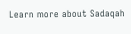Learn more about Sadaqah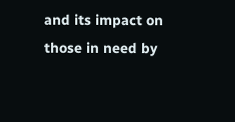and its impact on those in need by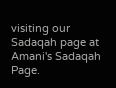visiting our Sadaqah page at Amani's Sadaqah Page.